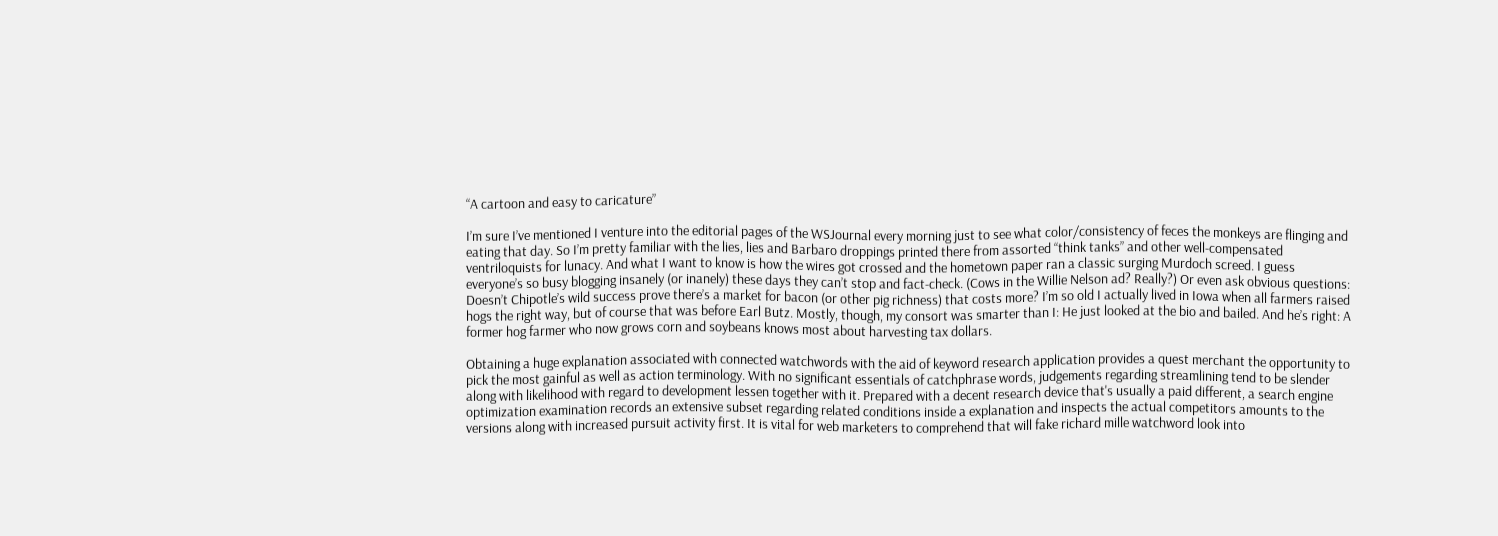“A cartoon and easy to caricature”

I’m sure I’ve mentioned I venture into the editorial pages of the WSJournal every morning just to see what color/consistency of feces the monkeys are flinging and eating that day. So I’m pretty familiar with the lies, lies and Barbaro droppings printed there from assorted “think tanks” and other well-compensated ventriloquists for lunacy. And what I want to know is how the wires got crossed and the hometown paper ran a classic surging Murdoch screed. I guess everyone’s so busy blogging insanely (or inanely) these days they can’t stop and fact-check. (Cows in the Willie Nelson ad? Really?) Or even ask obvious questions: Doesn’t Chipotle’s wild success prove there’s a market for bacon (or other pig richness) that costs more? I’m so old I actually lived in Iowa when all farmers raised hogs the right way, but of course that was before Earl Butz. Mostly, though, my consort was smarter than I: He just looked at the bio and bailed. And he’s right: A former hog farmer who now grows corn and soybeans knows most about harvesting tax dollars.

Obtaining a huge explanation associated with connected watchwords with the aid of keyword research application provides a quest merchant the opportunity to pick the most gainful as well as action terminology. With no significant essentials of catchphrase words, judgements regarding streamlining tend to be slender along with likelihood with regard to development lessen together with it. Prepared with a decent research device that's usually a paid different, a search engine optimization examination records an extensive subset regarding related conditions inside a explanation and inspects the actual competitors amounts to the versions along with increased pursuit activity first. It is vital for web marketers to comprehend that will fake richard mille watchword look into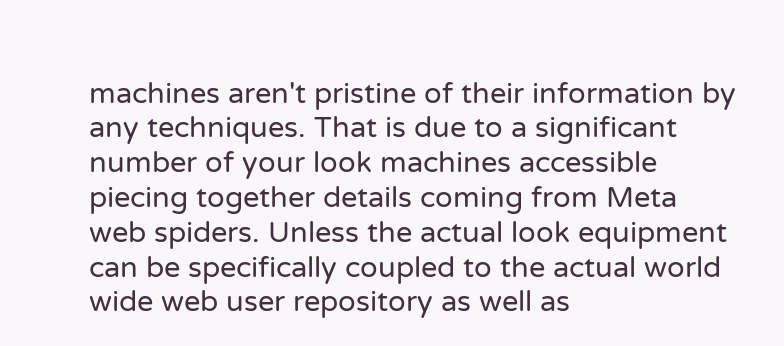machines aren't pristine of their information by any techniques. That is due to a significant number of your look machines accessible piecing together details coming from Meta web spiders. Unless the actual look equipment can be specifically coupled to the actual world wide web user repository as well as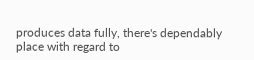produces data fully, there's dependably place with regard to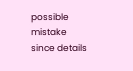possible mistake since details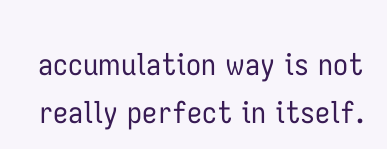accumulation way is not really perfect in itself.